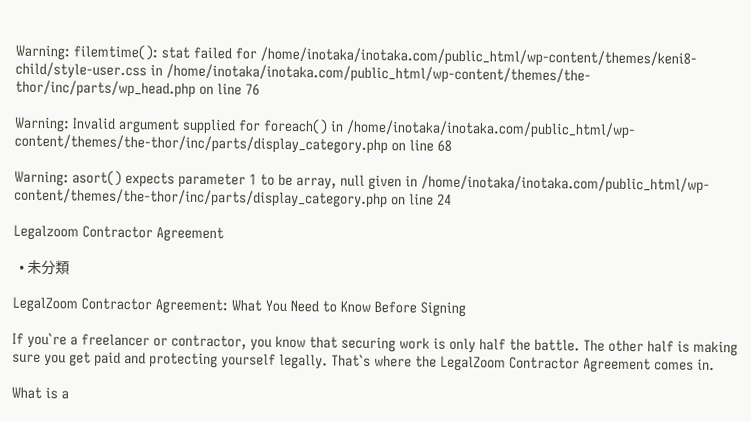Warning: filemtime(): stat failed for /home/inotaka/inotaka.com/public_html/wp-content/themes/keni8-child/style-user.css in /home/inotaka/inotaka.com/public_html/wp-content/themes/the-thor/inc/parts/wp_head.php on line 76

Warning: Invalid argument supplied for foreach() in /home/inotaka/inotaka.com/public_html/wp-content/themes/the-thor/inc/parts/display_category.php on line 68

Warning: asort() expects parameter 1 to be array, null given in /home/inotaka/inotaka.com/public_html/wp-content/themes/the-thor/inc/parts/display_category.php on line 24

Legalzoom Contractor Agreement

  • 未分類

LegalZoom Contractor Agreement: What You Need to Know Before Signing

If you`re a freelancer or contractor, you know that securing work is only half the battle. The other half is making sure you get paid and protecting yourself legally. That`s where the LegalZoom Contractor Agreement comes in.

What is a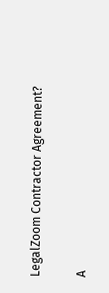LegalZoom Contractor Agreement?

A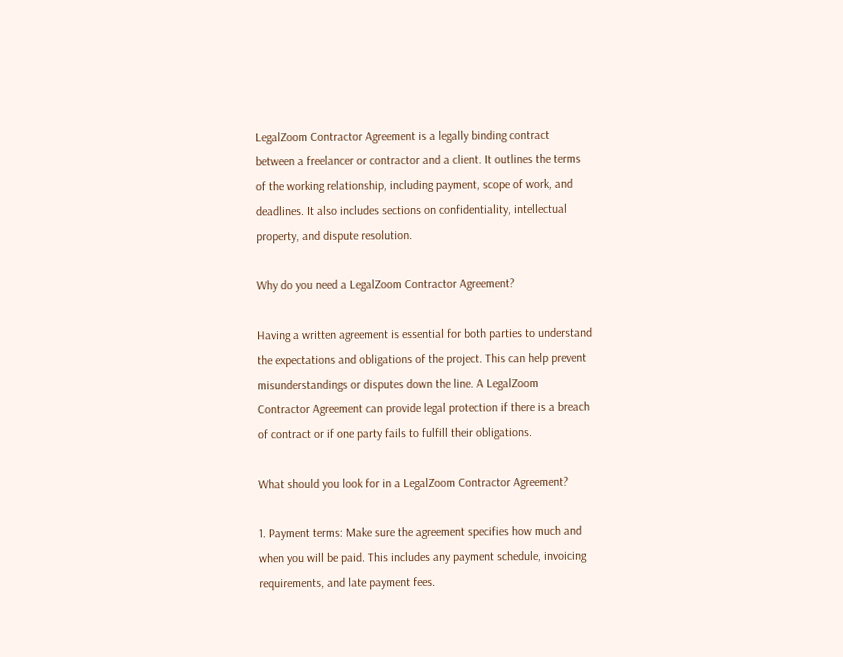LegalZoom Contractor Agreement is a legally binding contract between a freelancer or contractor and a client. It outlines the terms of the working relationship, including payment, scope of work, and deadlines. It also includes sections on confidentiality, intellectual property, and dispute resolution.

Why do you need a LegalZoom Contractor Agreement?

Having a written agreement is essential for both parties to understand the expectations and obligations of the project. This can help prevent misunderstandings or disputes down the line. A LegalZoom Contractor Agreement can provide legal protection if there is a breach of contract or if one party fails to fulfill their obligations.

What should you look for in a LegalZoom Contractor Agreement?

1. Payment terms: Make sure the agreement specifies how much and when you will be paid. This includes any payment schedule, invoicing requirements, and late payment fees.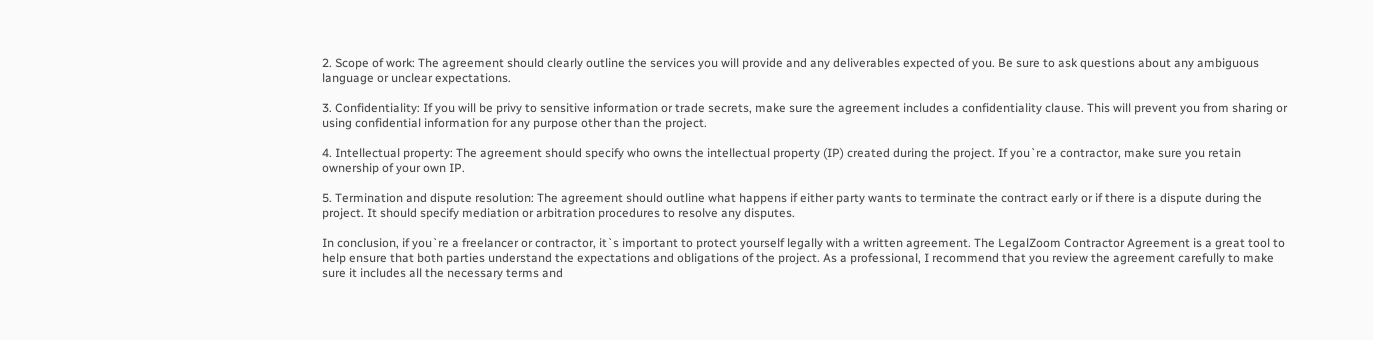2. Scope of work: The agreement should clearly outline the services you will provide and any deliverables expected of you. Be sure to ask questions about any ambiguous language or unclear expectations.

3. Confidentiality: If you will be privy to sensitive information or trade secrets, make sure the agreement includes a confidentiality clause. This will prevent you from sharing or using confidential information for any purpose other than the project.

4. Intellectual property: The agreement should specify who owns the intellectual property (IP) created during the project. If you`re a contractor, make sure you retain ownership of your own IP.

5. Termination and dispute resolution: The agreement should outline what happens if either party wants to terminate the contract early or if there is a dispute during the project. It should specify mediation or arbitration procedures to resolve any disputes.

In conclusion, if you`re a freelancer or contractor, it`s important to protect yourself legally with a written agreement. The LegalZoom Contractor Agreement is a great tool to help ensure that both parties understand the expectations and obligations of the project. As a professional, I recommend that you review the agreement carefully to make sure it includes all the necessary terms and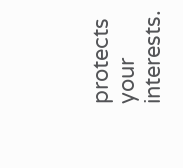protects your interests.